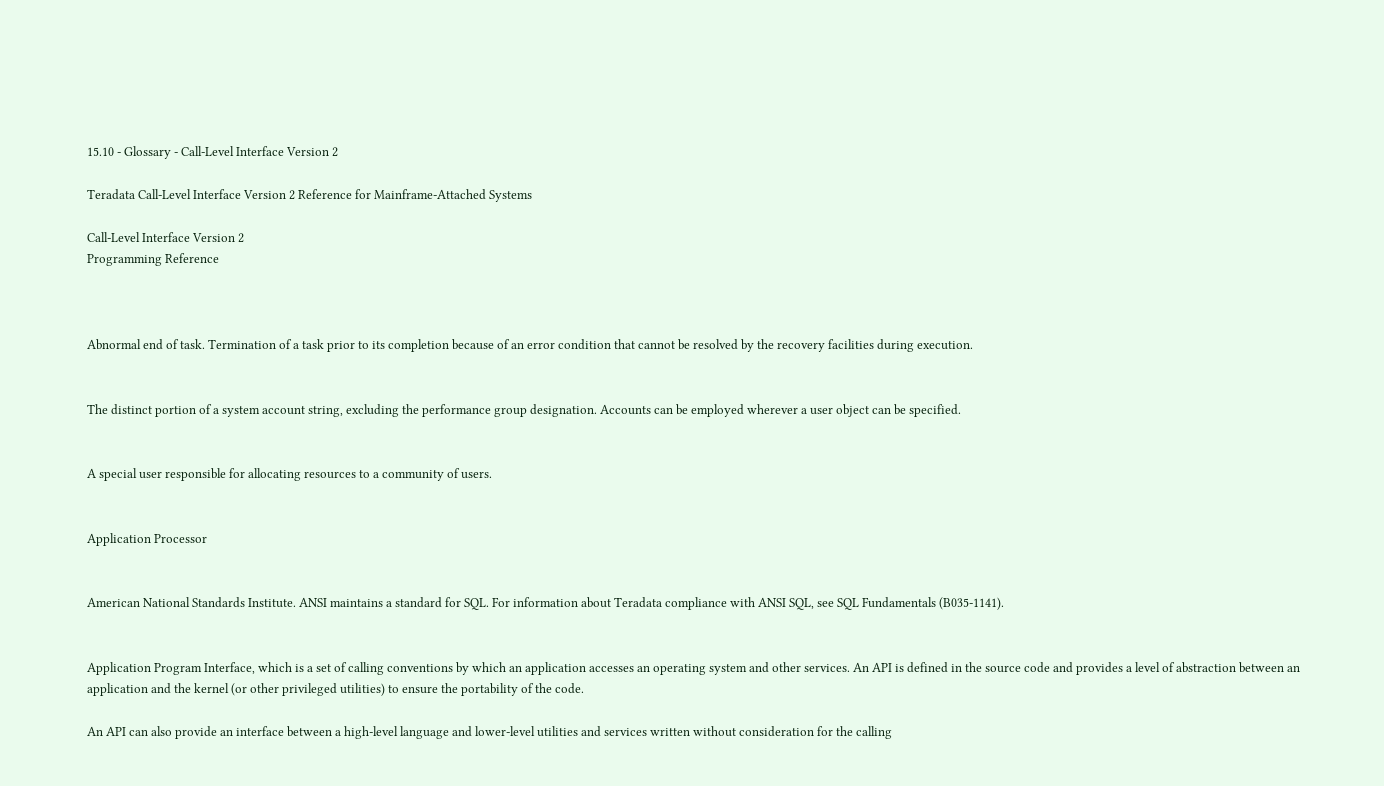15.10 - Glossary - Call-Level Interface Version 2

Teradata Call-Level Interface Version 2 Reference for Mainframe-Attached Systems

Call-Level Interface Version 2
Programming Reference



Abnormal end of task. Termination of a task prior to its completion because of an error condition that cannot be resolved by the recovery facilities during execution.


The distinct portion of a system account string, excluding the performance group designation. Accounts can be employed wherever a user object can be specified.


A special user responsible for allocating resources to a community of users.


Application Processor


American National Standards Institute. ANSI maintains a standard for SQL. For information about Teradata compliance with ANSI SQL, see SQL Fundamentals (B035‑1141).


Application Program Interface, which is a set of calling conventions by which an application accesses an operating system and other services. An API is defined in the source code and provides a level of abstraction between an application and the kernel (or other privileged utilities) to ensure the portability of the code.

An API can also provide an interface between a high-level language and lower-level utilities and services written without consideration for the calling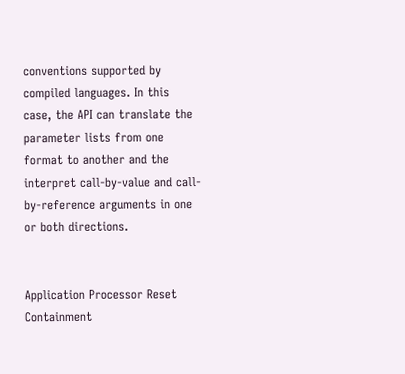conventions supported by compiled languages. In this case, the API can translate the parameter lists from one format to another and the interpret call-by-value and call-by-reference arguments in one or both directions.


Application Processor Reset Containment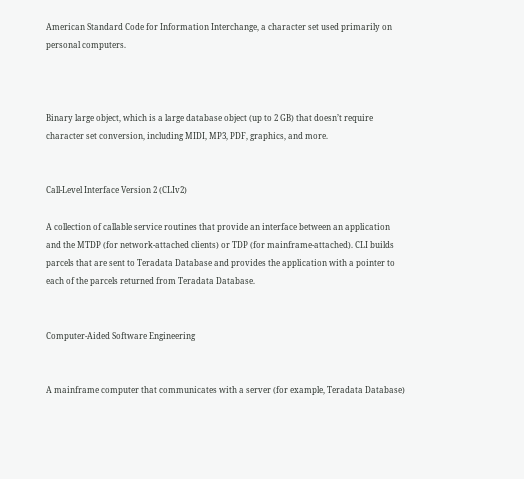American Standard Code for Information Interchange, a character set used primarily on personal computers.



Binary large object, which is a large database object (up to 2 GB) that doesn’t require character set conversion, including MIDI, MP3, PDF, graphics, and more.


Call-Level Interface Version 2 (CLIv2)

A collection of callable service routines that provide an interface between an application and the MTDP (for network-attached clients) or TDP (for mainframe-attached). CLI builds parcels that are sent to Teradata Database and provides the application with a pointer to each of the parcels returned from Teradata Database.


Computer-Aided Software Engineering


A mainframe computer that communicates with a server (for example, Teradata Database)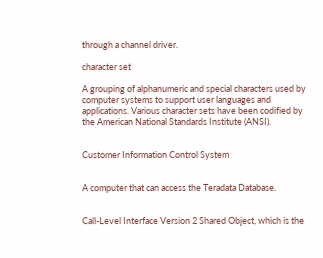through a channel driver.

character set

A grouping of alphanumeric and special characters used by computer systems to support user languages and applications. Various character sets have been codified by the American National Standards Institute (ANSI).


Customer Information Control System


A computer that can access the Teradata Database.


Call-Level Interface Version 2 Shared Object, which is the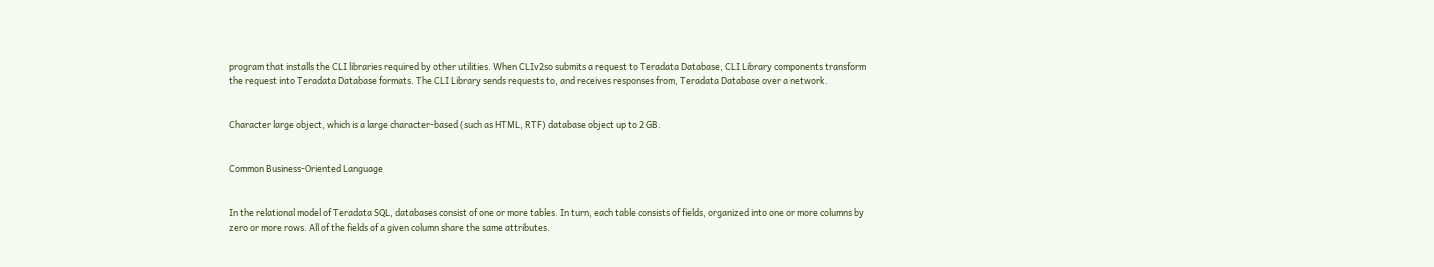program that installs the CLI libraries required by other utilities. When CLIv2so submits a request to Teradata Database, CLI Library components transform the request into Teradata Database formats. The CLI Library sends requests to, and receives responses from, Teradata Database over a network.


Character large object, which is a large character-based (such as HTML, RTF) database object up to 2 GB.


Common Business-Oriented Language


In the relational model of Teradata SQL, databases consist of one or more tables. In turn, each table consists of fields, organized into one or more columns by zero or more rows. All of the fields of a given column share the same attributes.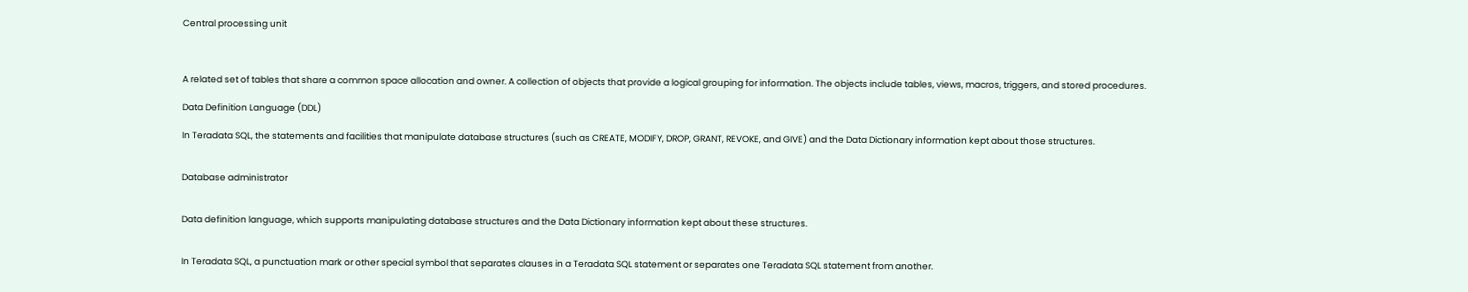Central processing unit



A related set of tables that share a common space allocation and owner. A collection of objects that provide a logical grouping for information. The objects include tables, views, macros, triggers, and stored procedures.

Data Definition Language (DDL)

In Teradata SQL, the statements and facilities that manipulate database structures (such as CREATE, MODIFY, DROP, GRANT, REVOKE, and GIVE) and the Data Dictionary information kept about those structures.


Database administrator


Data definition language, which supports manipulating database structures and the Data Dictionary information kept about these structures.


In Teradata SQL, a punctuation mark or other special symbol that separates clauses in a Teradata SQL statement or separates one Teradata SQL statement from another.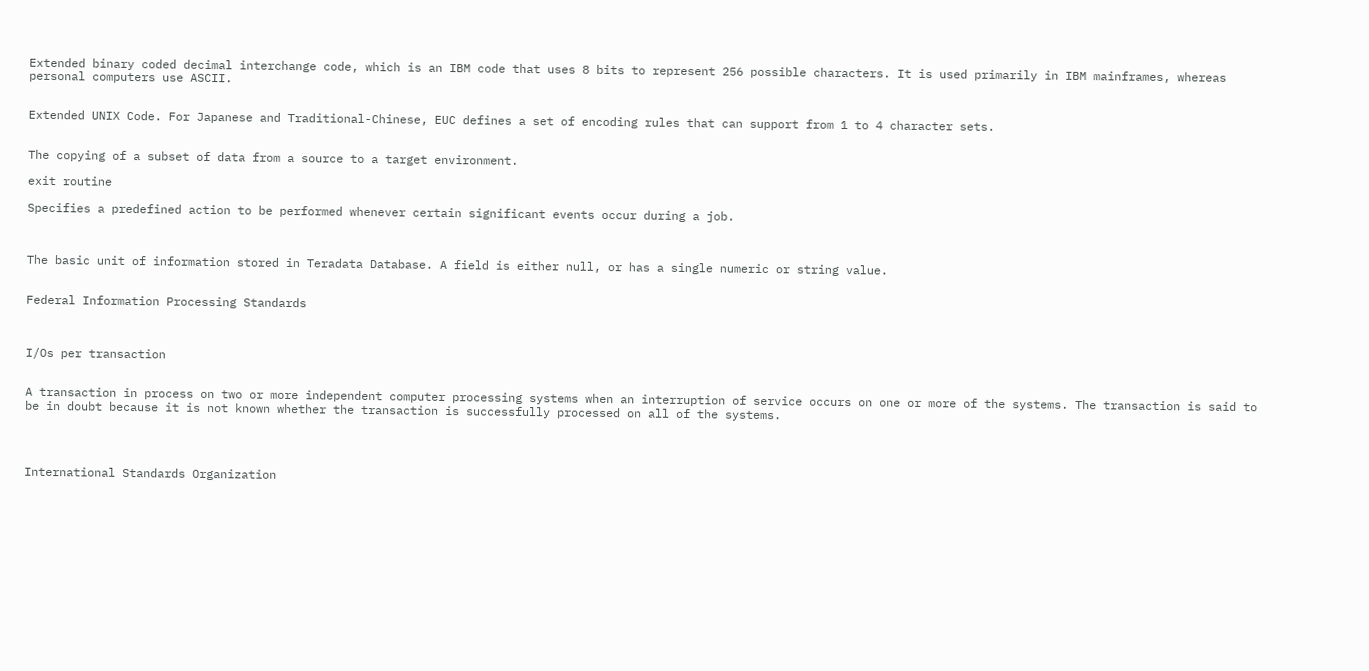Extended binary coded decimal interchange code, which is an IBM code that uses 8 bits to represent 256 possible characters. It is used primarily in IBM mainframes, whereas personal computers use ASCII.


Extended UNIX Code. For Japanese and Traditional-Chinese, EUC defines a set of encoding rules that can support from 1 to 4 character sets.


The copying of a subset of data from a source to a target environment.

exit routine

Specifies a predefined action to be performed whenever certain significant events occur during a job.



The basic unit of information stored in Teradata Database. A field is either null, or has a single numeric or string value.


Federal Information Processing Standards



I/Os per transaction


A transaction in process on two or more independent computer processing systems when an interruption of service occurs on one or more of the systems. The transaction is said to be in doubt because it is not known whether the transaction is successfully processed on all of the systems.




International Standards Organization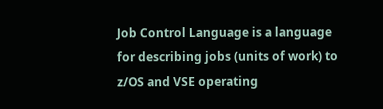Job Control Language is a language for describing jobs (units of work) to z/OS and VSE operating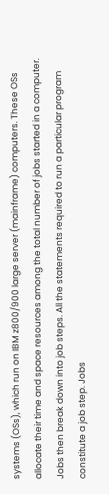systems (OSs), which run on IBM z800/900 large server (mainframe) computers. These OSs allocate their time and space resources among the total number of jobs started in a computer. Jobs then break down into job steps. All the statements required to run a particular program constitute a job step. Jobs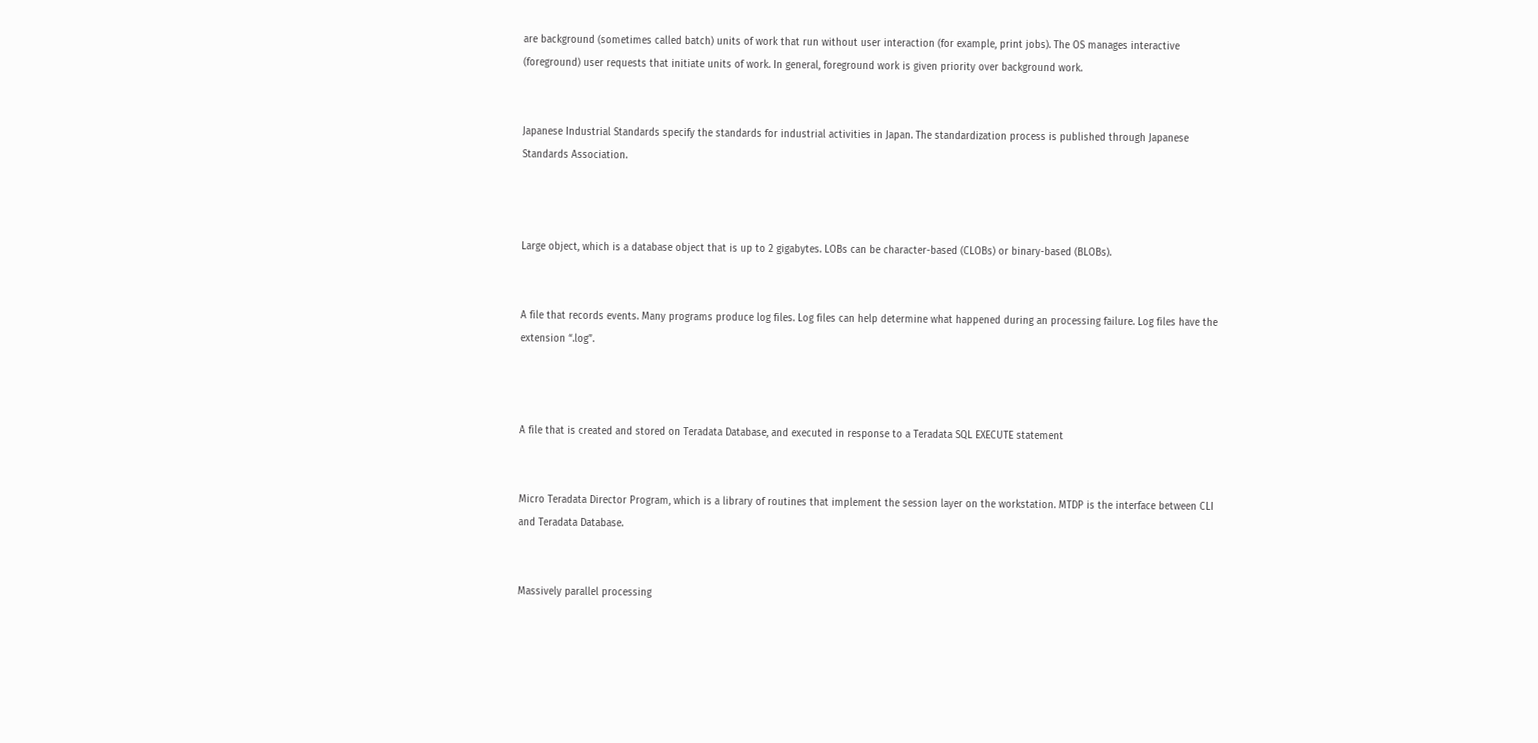are background (sometimes called batch) units of work that run without user interaction (for example, print jobs). The OS manages interactive (foreground) user requests that initiate units of work. In general, foreground work is given priority over background work.


Japanese Industrial Standards specify the standards for industrial activities in Japan. The standardization process is published through Japanese Standards Association.



Large object, which is a database object that is up to 2 gigabytes. LOBs can be character-based (CLOBs) or binary-based (BLOBs).


A file that records events. Many programs produce log files. Log files can help determine what happened during an processing failure. Log files have the extension “.log”.



A file that is created and stored on Teradata Database, and executed in response to a Teradata SQL EXECUTE statement


Micro Teradata Director Program, which is a library of routines that implement the session layer on the workstation. MTDP is the interface between CLI and Teradata Database.


Massively parallel processing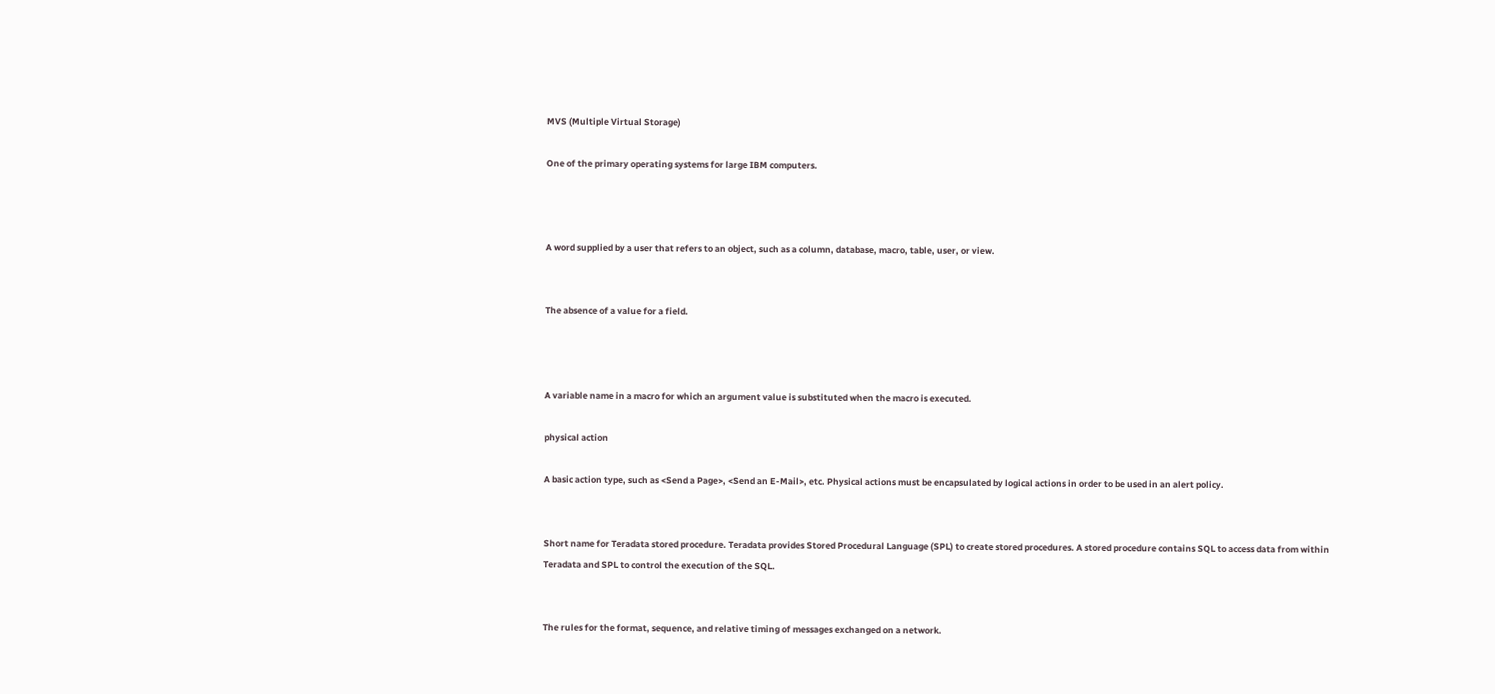MVS (Multiple Virtual Storage)

One of the primary operating systems for large IBM computers.



A word supplied by a user that refers to an object, such as a column, database, macro, table, user, or view.


The absence of a value for a field.



A variable name in a macro for which an argument value is substituted when the macro is executed.

physical action

A basic action type, such as <Send a Page>, <Send an E-Mail>, etc. Physical actions must be encapsulated by logical actions in order to be used in an alert policy.


Short name for Teradata stored procedure. Teradata provides Stored Procedural Language (SPL) to create stored procedures. A stored procedure contains SQL to access data from within Teradata and SPL to control the execution of the SQL.


The rules for the format, sequence, and relative timing of messages exchanged on a network.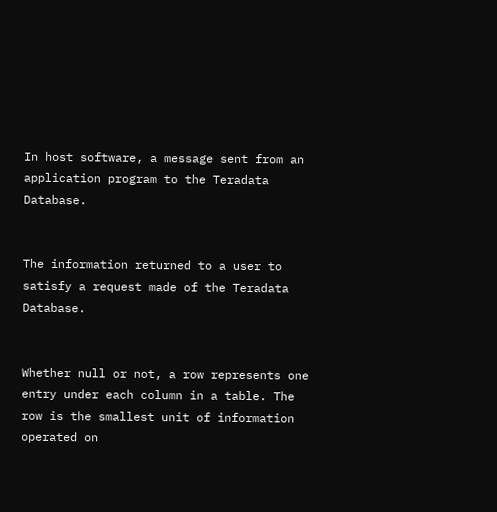In host software, a message sent from an application program to the Teradata Database.


The information returned to a user to satisfy a request made of the Teradata Database.


Whether null or not, a row represents one entry under each column in a table. The row is the smallest unit of information operated on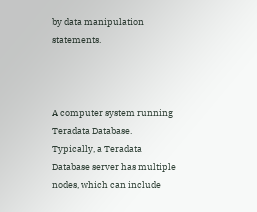by data manipulation statements.



A computer system running Teradata Database. Typically, a Teradata Database server has multiple nodes, which can include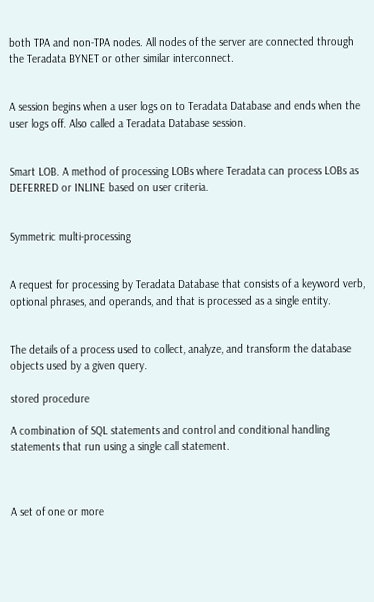both TPA and non-TPA nodes. All nodes of the server are connected through the Teradata BYNET or other similar interconnect.


A session begins when a user logs on to Teradata Database and ends when the user logs off. Also called a Teradata Database session.


Smart LOB. A method of processing LOBs where Teradata can process LOBs as DEFERRED or INLINE based on user criteria.


Symmetric multi-processing


A request for processing by Teradata Database that consists of a keyword verb, optional phrases, and operands, and that is processed as a single entity.


The details of a process used to collect, analyze, and transform the database objects used by a given query.

stored procedure

A combination of SQL statements and control and conditional handling statements that run using a single call statement.



A set of one or more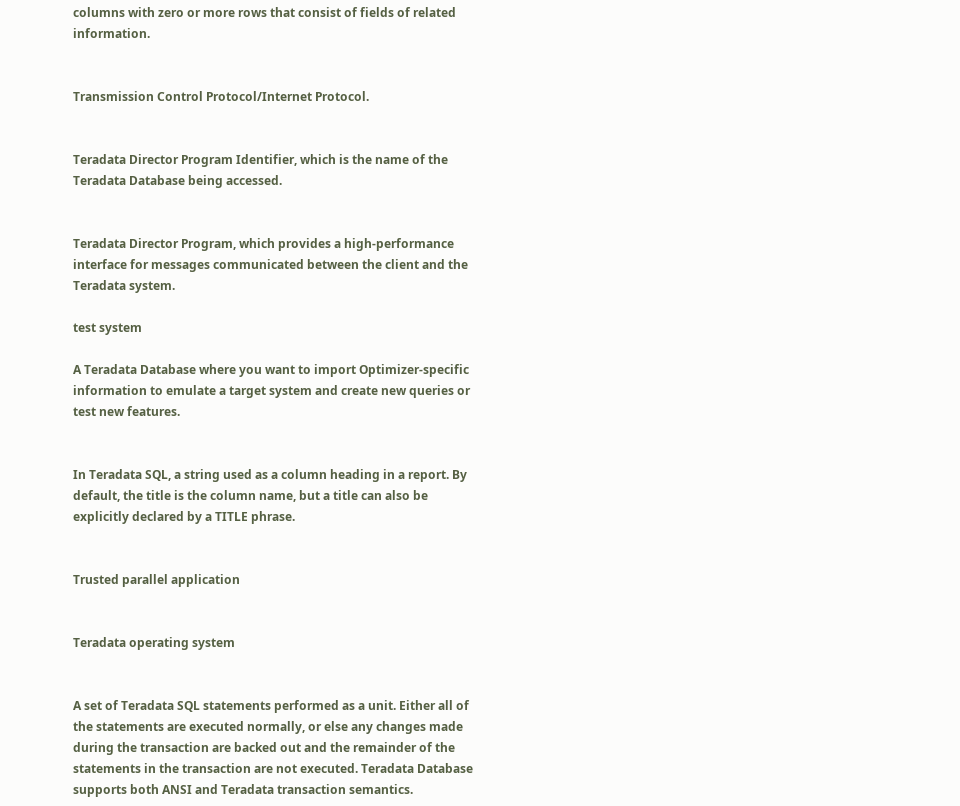columns with zero or more rows that consist of fields of related information.


Transmission Control Protocol/Internet Protocol.


Teradata Director Program Identifier, which is the name of the Teradata Database being accessed.


Teradata Director Program, which provides a high-performance interface for messages communicated between the client and the Teradata system.

test system

A Teradata Database where you want to import Optimizer-specific information to emulate a target system and create new queries or test new features.


In Teradata SQL, a string used as a column heading in a report. By default, the title is the column name, but a title can also be explicitly declared by a TITLE phrase.


Trusted parallel application


Teradata operating system


A set of Teradata SQL statements performed as a unit. Either all of the statements are executed normally, or else any changes made during the transaction are backed out and the remainder of the statements in the transaction are not executed. Teradata Database supports both ANSI and Teradata transaction semantics.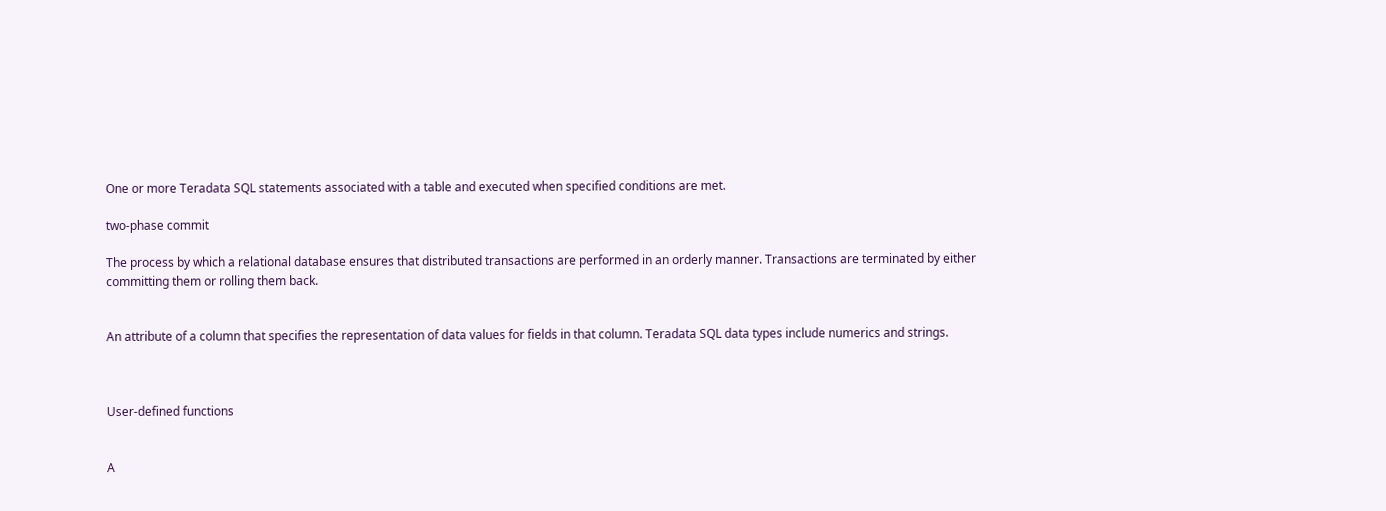One or more Teradata SQL statements associated with a table and executed when specified conditions are met.

two-phase commit

The process by which a relational database ensures that distributed transactions are performed in an orderly manner. Transactions are terminated by either committing them or rolling them back.


An attribute of a column that specifies the representation of data values for fields in that column. Teradata SQL data types include numerics and strings.



User-defined functions


A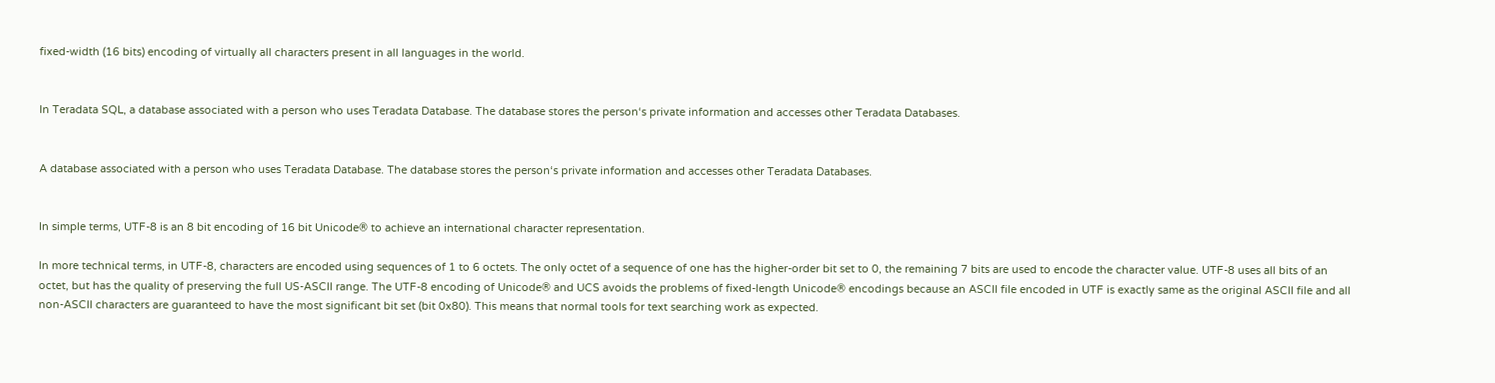fixed-width (16 bits) encoding of virtually all characters present in all languages in the world.


In Teradata SQL, a database associated with a person who uses Teradata Database. The database stores the person‘s private information and accesses other Teradata Databases.


A database associated with a person who uses Teradata Database. The database stores the person‘s private information and accesses other Teradata Databases.


In simple terms, UTF-8 is an 8 bit encoding of 16 bit Unicode® to achieve an international character representation.

In more technical terms, in UTF-8, characters are encoded using sequences of 1 to 6 octets. The only octet of a sequence of one has the higher-order bit set to 0, the remaining 7 bits are used to encode the character value. UTF-8 uses all bits of an octet, but has the quality of preserving the full US-ASCII range. The UTF-8 encoding of Unicode® and UCS avoids the problems of fixed-length Unicode® encodings because an ASCII file encoded in UTF is exactly same as the original ASCII file and all non-ASCII characters are guaranteed to have the most significant bit set (bit 0x80). This means that normal tools for text searching work as expected.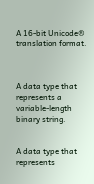A 16-bit Unicode® translation format.



A data type that represents a variable-length binary string.


A data type that represents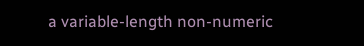a variable-length non-numeric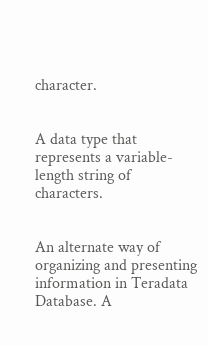character.


A data type that represents a variable-length string of characters.


An alternate way of organizing and presenting information in Teradata Database. A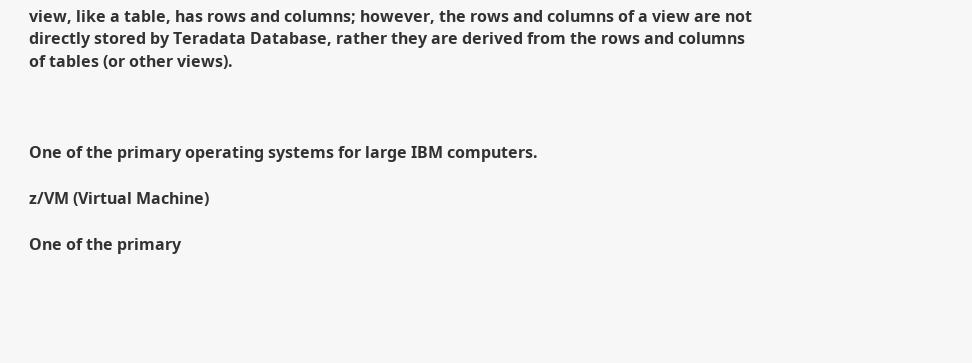view, like a table, has rows and columns; however, the rows and columns of a view are not directly stored by Teradata Database, rather they are derived from the rows and columns of tables (or other views).



One of the primary operating systems for large IBM computers.

z/VM (Virtual Machine)

One of the primary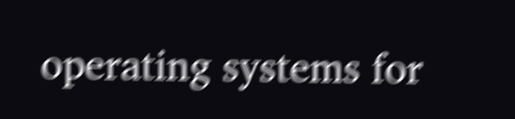operating systems for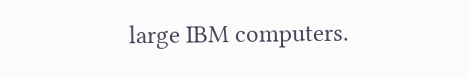large IBM computers.